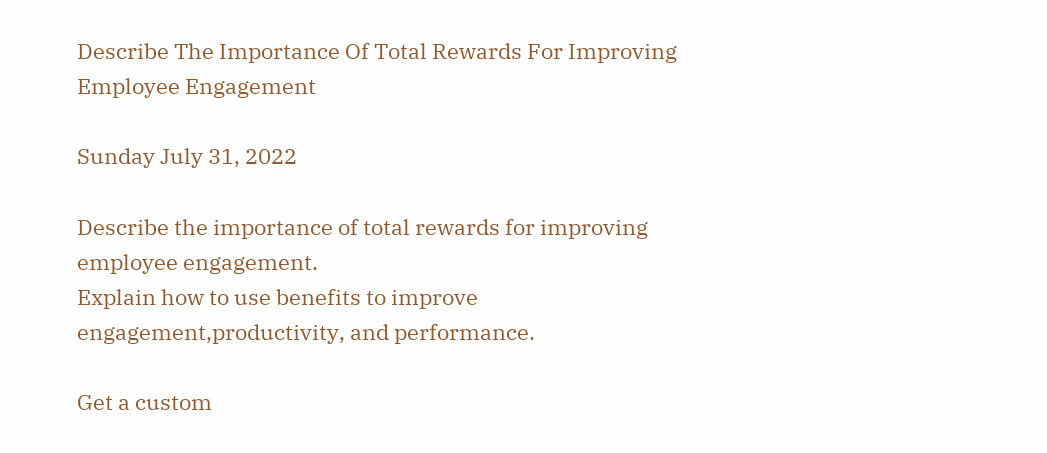Describe The Importance Of Total Rewards For Improving Employee Engagement

Sunday July 31, 2022

Describe the importance of total rewards for improving employee engagement.
Explain how to use benefits to improve engagement,productivity, and performance.

Get a custom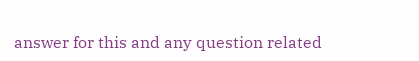answer for this and any question related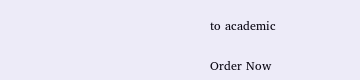to academic

Order Now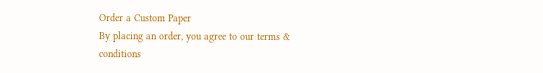Order a Custom Paper
By placing an order, you agree to our terms & conditions